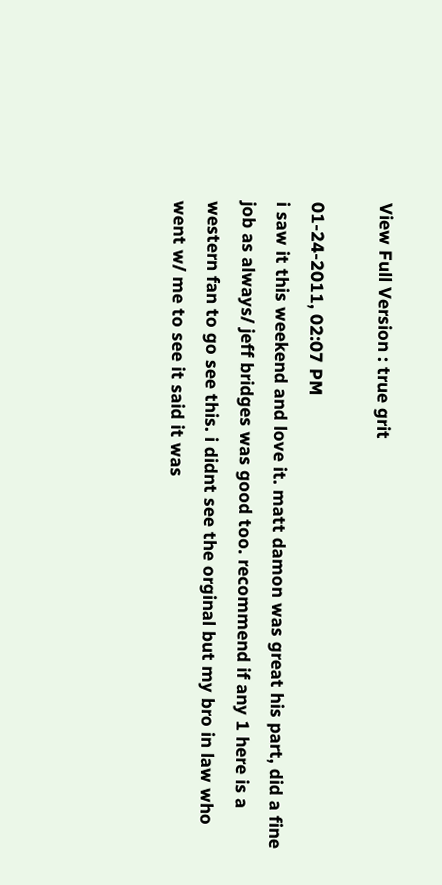View Full Version : true grit

01-24-2011, 02:07 PM
i saw it this weekend and love it. matt damon was great his part, did a fine job as always/ jeff bridges was good too. recommend if any 1 here is a western fan to go see this. i didnt see the orginal but my bro in law who went w/ me to see it said it was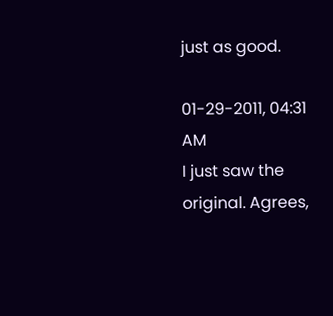just as good.

01-29-2011, 04:31 AM
I just saw the original. Agrees,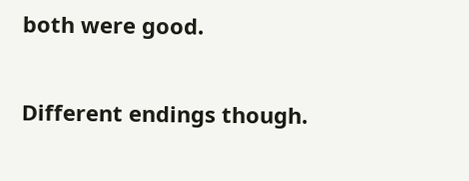both were good.

Different endings though.